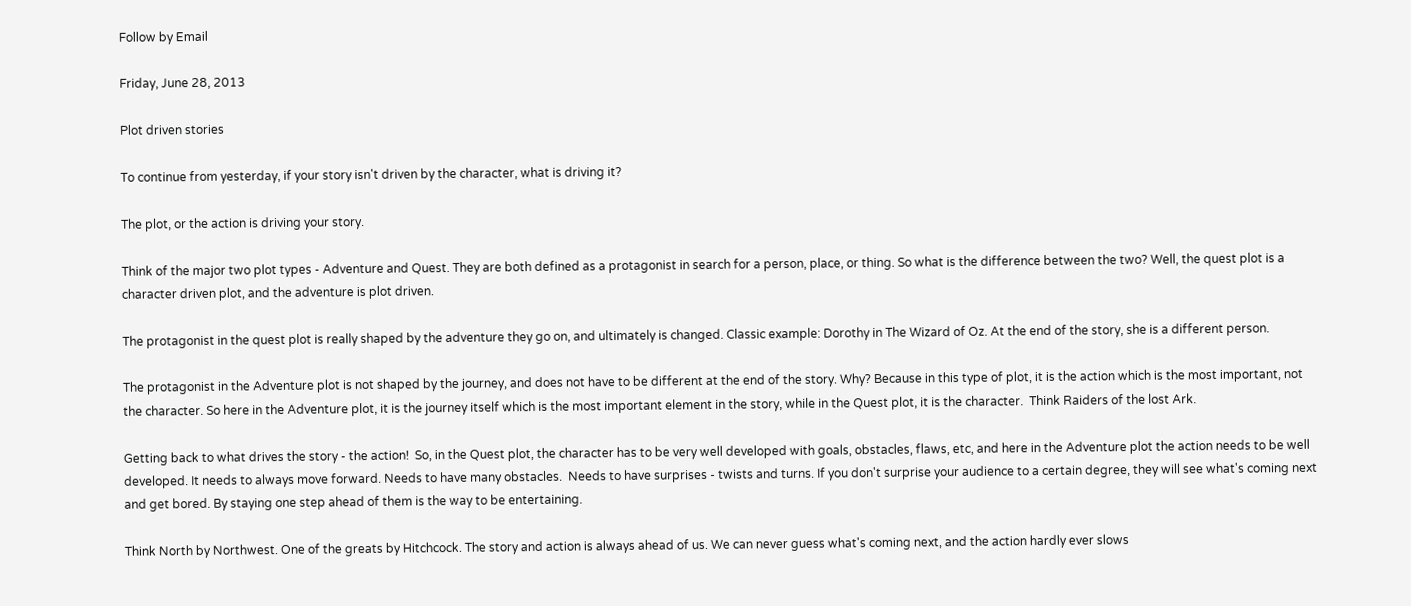Follow by Email

Friday, June 28, 2013

Plot driven stories

To continue from yesterday, if your story isn't driven by the character, what is driving it?

The plot, or the action is driving your story.

Think of the major two plot types - Adventure and Quest. They are both defined as a protagonist in search for a person, place, or thing. So what is the difference between the two? Well, the quest plot is a character driven plot, and the adventure is plot driven.

The protagonist in the quest plot is really shaped by the adventure they go on, and ultimately is changed. Classic example: Dorothy in The Wizard of Oz. At the end of the story, she is a different person.

The protagonist in the Adventure plot is not shaped by the journey, and does not have to be different at the end of the story. Why? Because in this type of plot, it is the action which is the most important, not the character. So here in the Adventure plot, it is the journey itself which is the most important element in the story, while in the Quest plot, it is the character.  Think Raiders of the lost Ark.

Getting back to what drives the story - the action!  So, in the Quest plot, the character has to be very well developed with goals, obstacles, flaws, etc, and here in the Adventure plot the action needs to be well developed. It needs to always move forward. Needs to have many obstacles.  Needs to have surprises - twists and turns. If you don't surprise your audience to a certain degree, they will see what's coming next and get bored. By staying one step ahead of them is the way to be entertaining.

Think North by Northwest. One of the greats by Hitchcock. The story and action is always ahead of us. We can never guess what's coming next, and the action hardly ever slows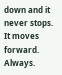down and it never stops. It moves forward. Always.